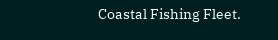Coastal Fishing Fleet.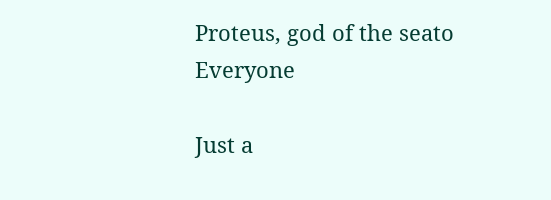Proteus, god of the seato Everyone

Just a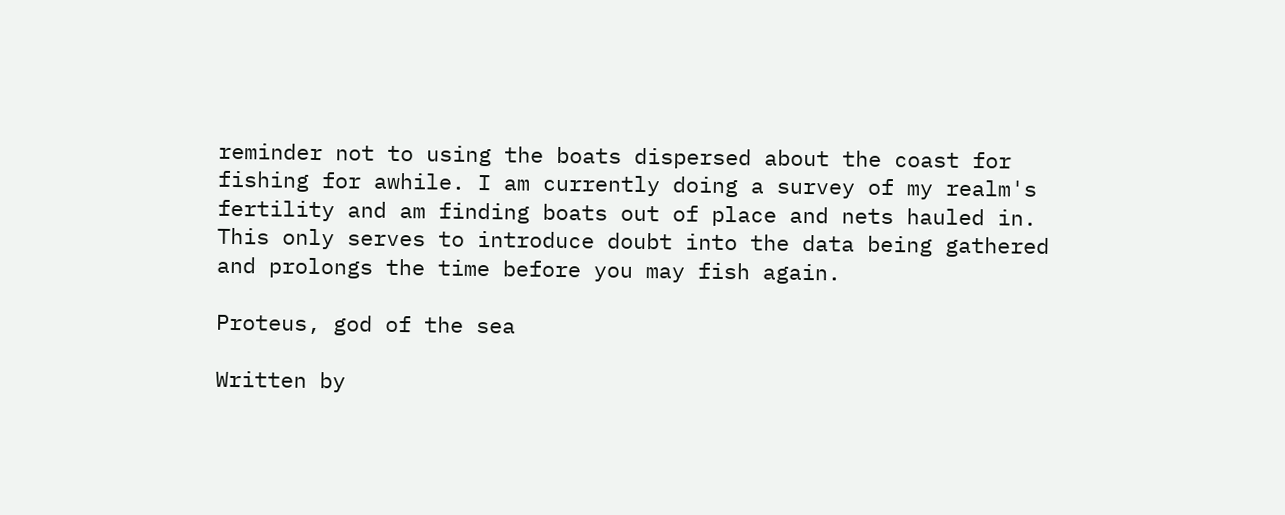reminder not to using the boats dispersed about the coast for fishing for awhile. I am currently doing a survey of my realm's fertility and am finding boats out of place and nets hauled in. This only serves to introduce doubt into the data being gathered and prolongs the time before you may fish again.

Proteus, god of the sea

Written by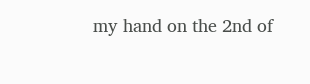my hand on the 2nd of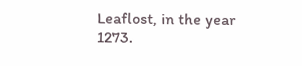Leaflost, in the year 1273.